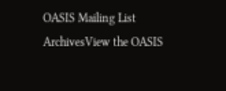OASIS Mailing List ArchivesView the OASIS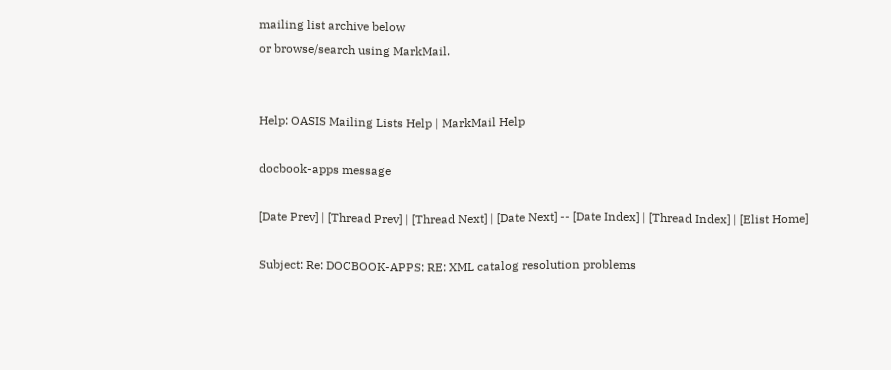mailing list archive below
or browse/search using MarkMail.


Help: OASIS Mailing Lists Help | MarkMail Help

docbook-apps message

[Date Prev] | [Thread Prev] | [Thread Next] | [Date Next] -- [Date Index] | [Thread Index] | [Elist Home]

Subject: Re: DOCBOOK-APPS: RE: XML catalog resolution problems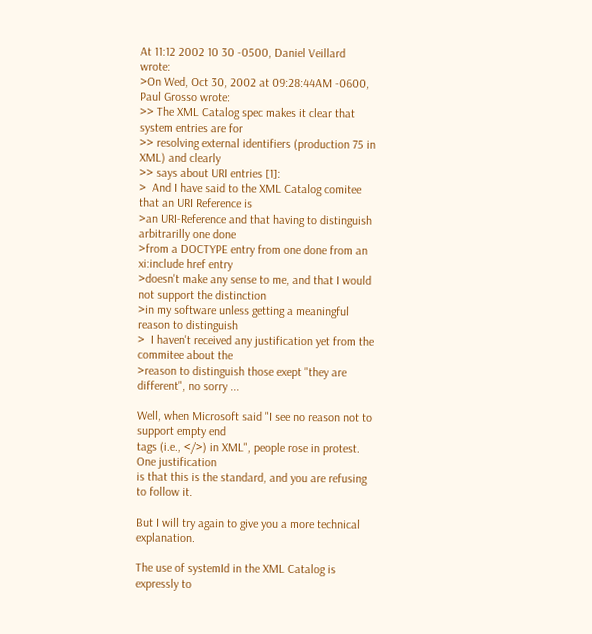At 11:12 2002 10 30 -0500, Daniel Veillard wrote:
>On Wed, Oct 30, 2002 at 09:28:44AM -0600, Paul Grosso wrote:
>> The XML Catalog spec makes it clear that system entries are for
>> resolving external identifiers (production 75 in XML) and clearly
>> says about URI entries [1]:
>  And I have said to the XML Catalog comitee that an URI Reference is
>an URI-Reference and that having to distinguish arbitrarilly one done
>from a DOCTYPE entry from one done from an xi:include href entry
>doesn't make any sense to me, and that I would not support the distinction
>in my software unless getting a meaningful reason to distinguish
>  I haven't received any justification yet from the commitee about the
>reason to distinguish those exept "they are different", no sorry ...

Well, when Microsoft said "I see no reason not to support empty end
tags (i.e., </>) in XML", people rose in protest.  One justification
is that this is the standard, and you are refusing to follow it.

But I will try again to give you a more technical explanation.

The use of systemId in the XML Catalog is expressly to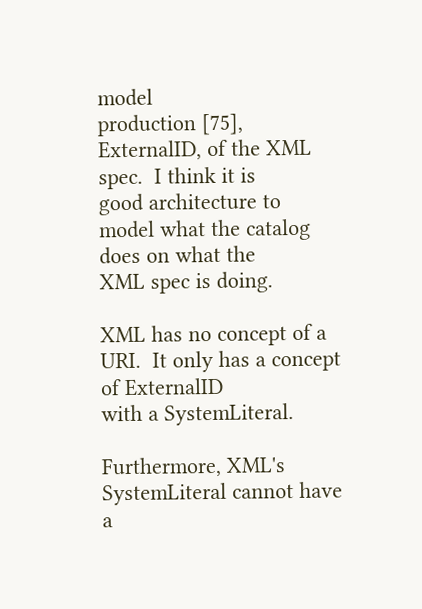model
production [75], ExternalID, of the XML spec.  I think it is
good architecture to model what the catalog does on what the
XML spec is doing.

XML has no concept of a URI.  It only has a concept of ExternalID
with a SystemLiteral.

Furthermore, XML's SystemLiteral cannot have a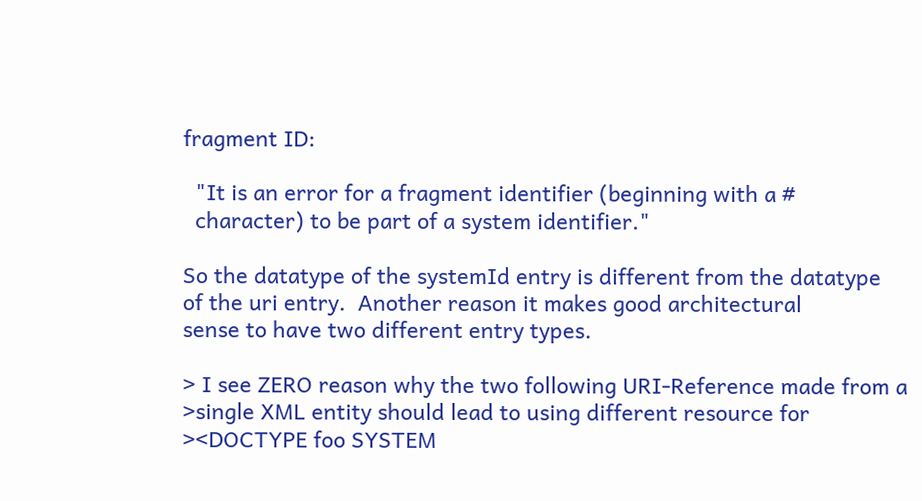fragment ID:

  "It is an error for a fragment identifier (beginning with a #
  character) to be part of a system identifier."

So the datatype of the systemId entry is different from the datatype
of the uri entry.  Another reason it makes good architectural
sense to have two different entry types.

> I see ZERO reason why the two following URI-Reference made from a
>single XML entity should lead to using different resource for
><DOCTYPE foo SYSTEM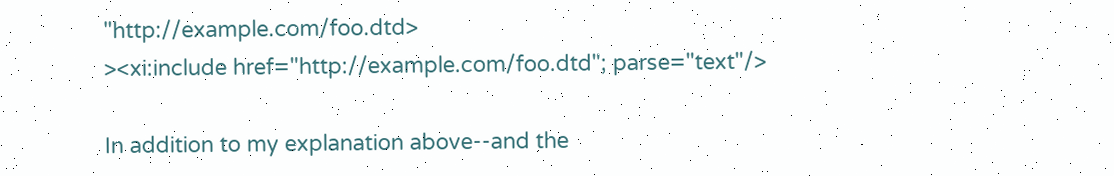"http://example.com/foo.dtd>
><xi:include href="http://example.com/foo.dtd"; parse="text"/>

In addition to my explanation above--and the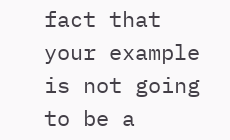fact that your example
is not going to be a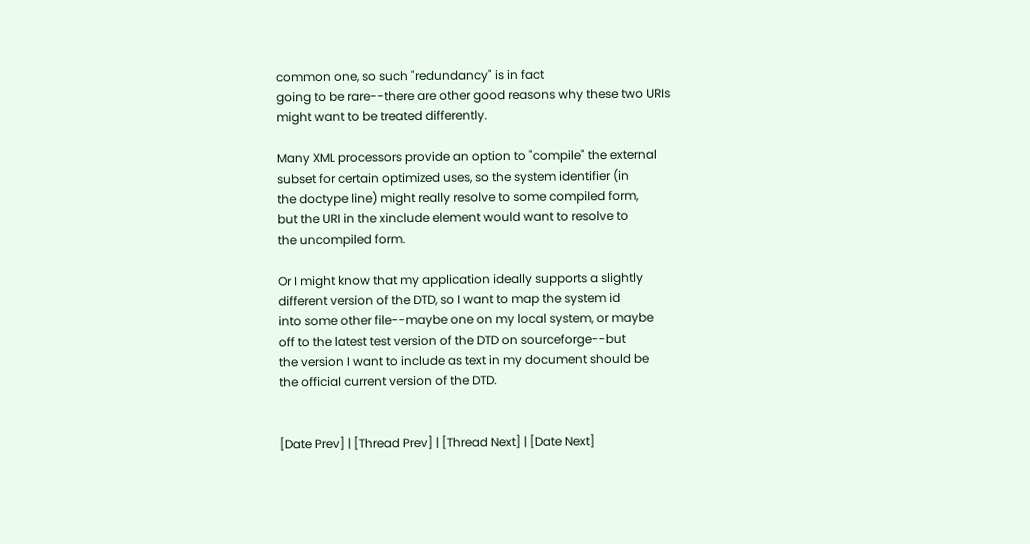common one, so such "redundancy" is in fact
going to be rare--there are other good reasons why these two URIs
might want to be treated differently.

Many XML processors provide an option to "compile" the external
subset for certain optimized uses, so the system identifier (in
the doctype line) might really resolve to some compiled form,
but the URI in the xinclude element would want to resolve to
the uncompiled form.

Or I might know that my application ideally supports a slightly
different version of the DTD, so I want to map the system id
into some other file--maybe one on my local system, or maybe
off to the latest test version of the DTD on sourceforge--but
the version I want to include as text in my document should be
the official current version of the DTD.


[Date Prev] | [Thread Prev] | [Thread Next] | [Date Next]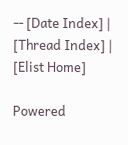-- [Date Index] | [Thread Index] | [Elist Home]

Powered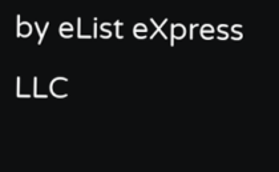by eList eXpress LLC